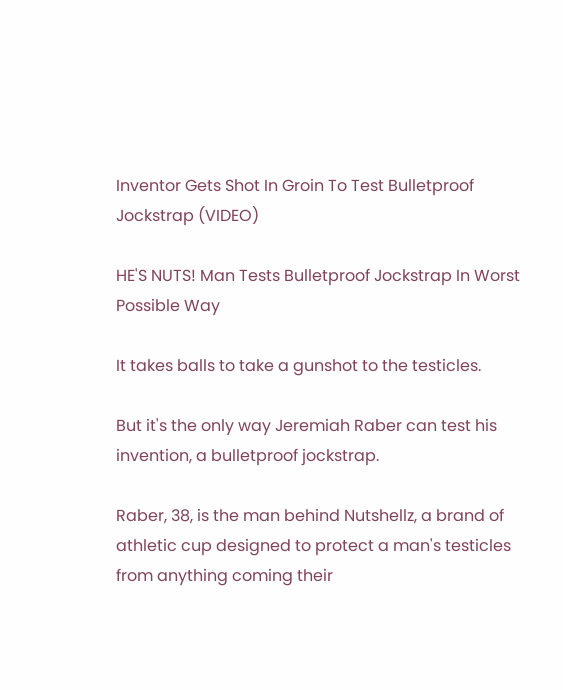Inventor Gets Shot In Groin To Test Bulletproof Jockstrap (VIDEO)

HE'S NUTS! Man Tests Bulletproof Jockstrap In Worst Possible Way

It takes balls to take a gunshot to the testicles.

But it's the only way Jeremiah Raber can test his invention, a bulletproof jockstrap.

Raber, 38, is the man behind Nutshellz, a brand of athletic cup designed to protect a man's testicles from anything coming their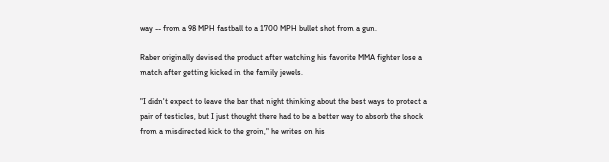way -- from a 98 MPH fastball to a 1700 MPH bullet shot from a gun.

Raber originally devised the product after watching his favorite MMA fighter lose a match after getting kicked in the family jewels.

"I didn't expect to leave the bar that night thinking about the best ways to protect a pair of testicles, but I just thought there had to be a better way to absorb the shock from a misdirected kick to the groin," he writes on his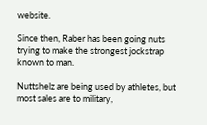website.

Since then, Raber has been going nuts trying to make the strongest jockstrap known to man.

Nuttshelz are being used by athletes, but most sales are to military,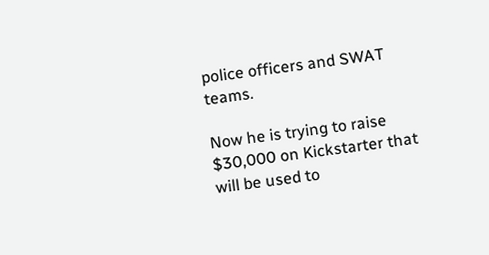police officers and SWAT teams.

Now he is trying to raise $30,000 on Kickstarter that will be used to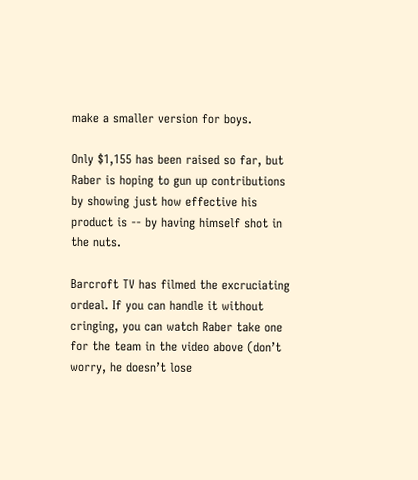make a smaller version for boys.

Only $1,155 has been raised so far, but Raber is hoping to gun up contributions by showing just how effective his product is -- by having himself shot in the nuts.

Barcroft TV has filmed the excruciating ordeal. If you can handle it without cringing, you can watch Raber take one for the team in the video above (don’t worry, he doesn’t lose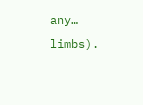any… limbs).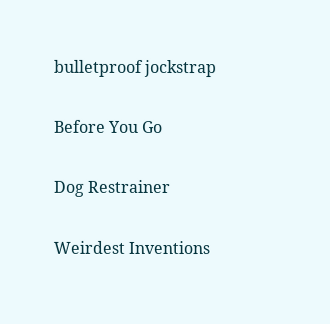bulletproof jockstrap

Before You Go

Dog Restrainer

Weirdest Inventions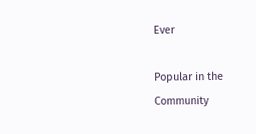Ever

Popular in the Community